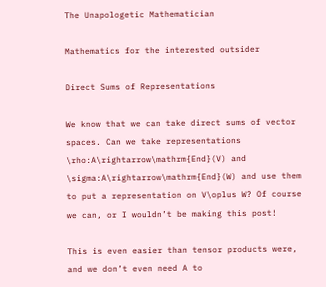The Unapologetic Mathematician

Mathematics for the interested outsider

Direct Sums of Representations

We know that we can take direct sums of vector spaces. Can we take representations \rho:A\rightarrow\mathrm{End}(V) and \sigma:A\rightarrow\mathrm{End}(W) and use them to put a representation on V\oplus W? Of course we can, or I wouldn’t be making this post!

This is even easier than tensor products were, and we don’t even need A to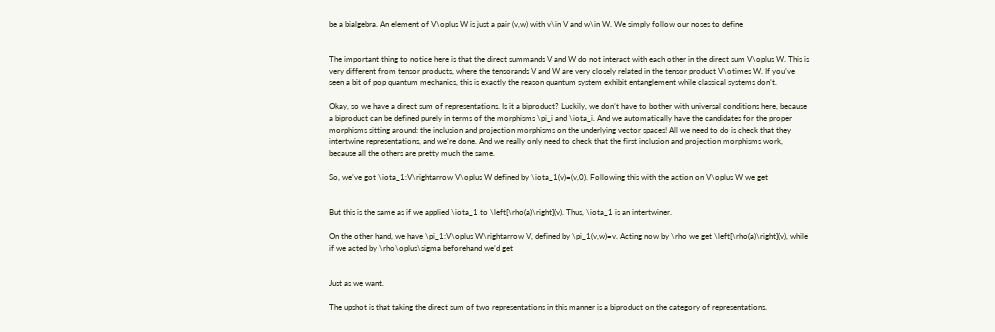be a bialgebra. An element of V\oplus W is just a pair (v,w) with v\in V and w\in W. We simply follow our noses to define


The important thing to notice here is that the direct summands V and W do not interact with each other in the direct sum V\oplus W. This is very different from tensor products, where the tensorands V and W are very closely related in the tensor product V\otimes W. If you’ve seen a bit of pop quantum mechanics, this is exactly the reason quantum system exhibit entanglement while classical systems don’t.

Okay, so we have a direct sum of representations. Is it a biproduct? Luckily, we don’t have to bother with universal conditions here, because a biproduct can be defined purely in terms of the morphisms \pi_i and \iota_i. And we automatically have the candidates for the proper morphisms sitting around: the inclusion and projection morphisms on the underlying vector spaces! All we need to do is check that they intertwine representations, and we’re done. And we really only need to check that the first inclusion and projection morphisms work, because all the others are pretty much the same.

So, we’ve got \iota_1:V\rightarrow V\oplus W defined by \iota_1(v)=(v,0). Following this with the action on V\oplus W we get


But this is the same as if we applied \iota_1 to \left[\rho(a)\right](v). Thus, \iota_1 is an intertwiner.

On the other hand, we have \pi_1:V\oplus W\rightarrow V, defined by \pi_1(v,w)=v. Acting now by \rho we get \left[\rho(a)\right](v), while if we acted by \rho\oplus\sigma beforehand we’d get


Just as we want.

The upshot is that taking the direct sum of two representations in this manner is a biproduct on the category of representations.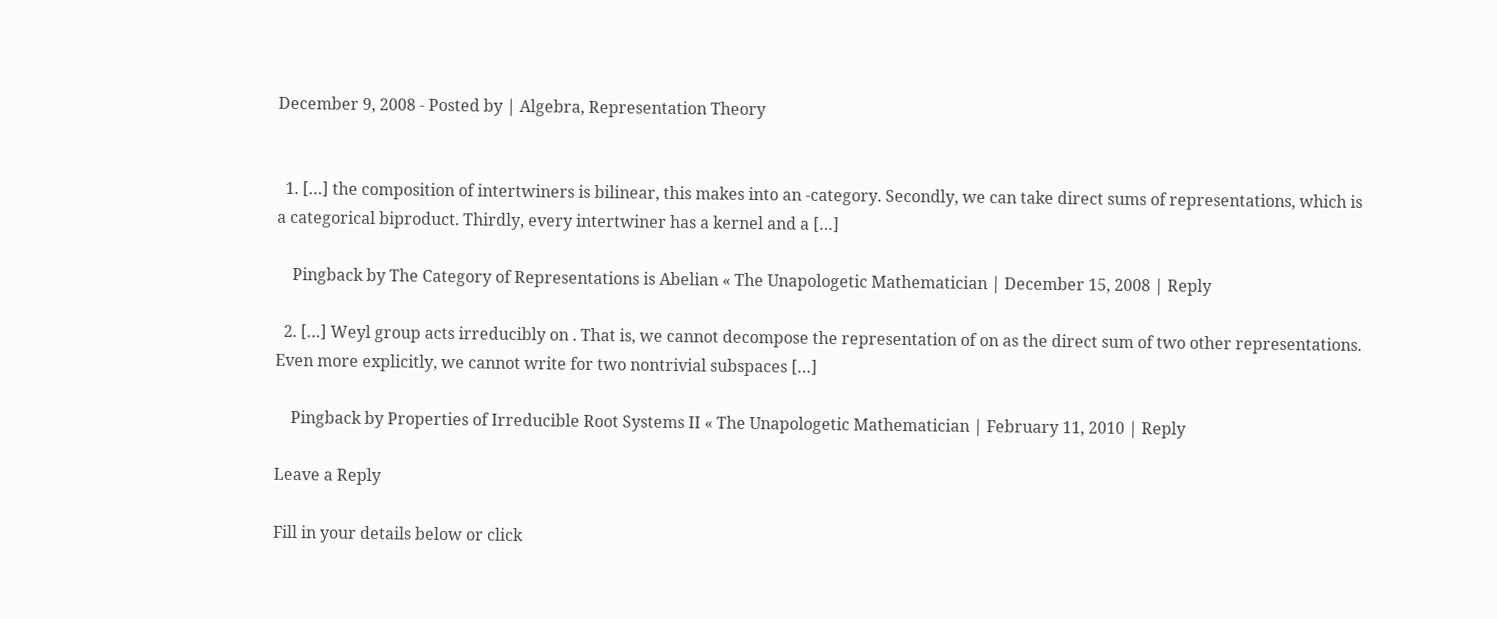December 9, 2008 - Posted by | Algebra, Representation Theory


  1. […] the composition of intertwiners is bilinear, this makes into an -category. Secondly, we can take direct sums of representations, which is a categorical biproduct. Thirdly, every intertwiner has a kernel and a […]

    Pingback by The Category of Representations is Abelian « The Unapologetic Mathematician | December 15, 2008 | Reply

  2. […] Weyl group acts irreducibly on . That is, we cannot decompose the representation of on as the direct sum of two other representations. Even more explicitly, we cannot write for two nontrivial subspaces […]

    Pingback by Properties of Irreducible Root Systems II « The Unapologetic Mathematician | February 11, 2010 | Reply

Leave a Reply

Fill in your details below or click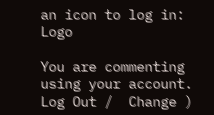an icon to log in: Logo

You are commenting using your account. Log Out /  Change )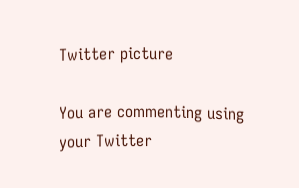Twitter picture

You are commenting using your Twitter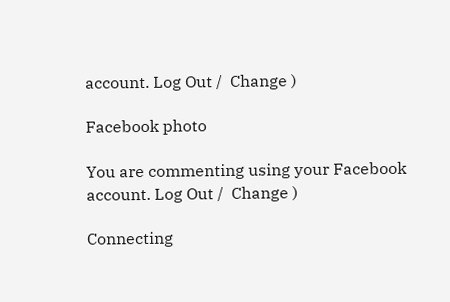account. Log Out /  Change )

Facebook photo

You are commenting using your Facebook account. Log Out /  Change )

Connecting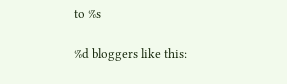to %s

%d bloggers like this: